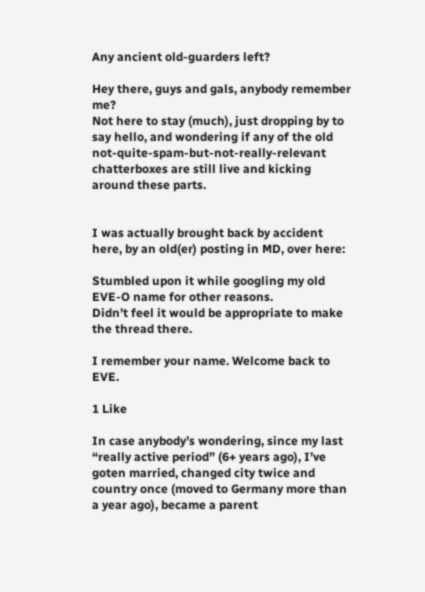Any ancient old-guarders left?

Hey there, guys and gals, anybody remember me?
Not here to stay (much), just dropping by to say hello, and wondering if any of the old not-quite-spam-but-not-really-relevant chatterboxes are still live and kicking around these parts.


I was actually brought back by accident here, by an old(er) posting in MD, over here:

Stumbled upon it while googling my old EVE-O name for other reasons.
Didn’t feel it would be appropriate to make the thread there.

I remember your name. Welcome back to EVE.

1 Like

In case anybody’s wondering, since my last “really active period” (6+ years ago), I’ve goten married, changed city twice and country once (moved to Germany more than a year ago), became a parent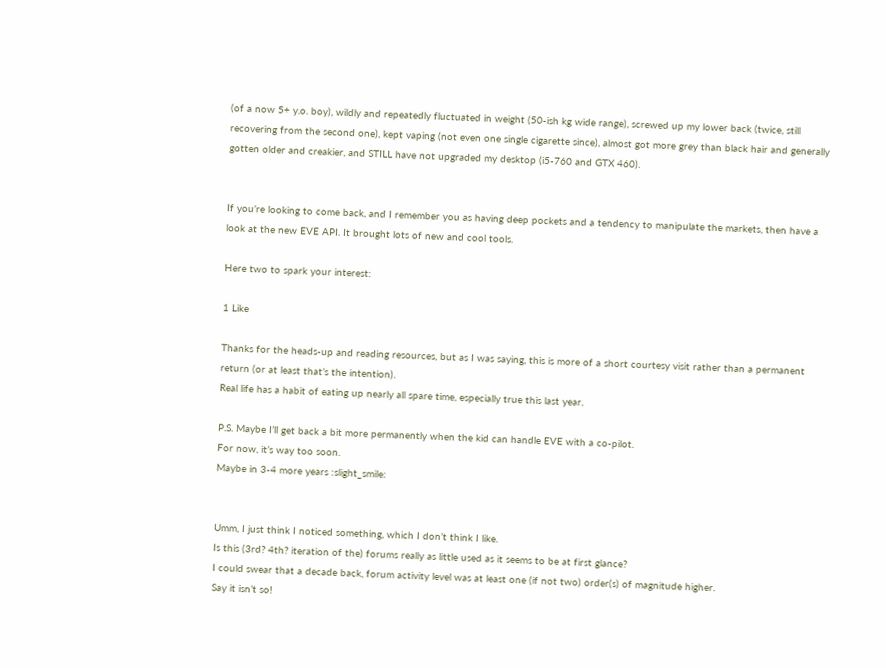(of a now 5+ y.o. boy), wildly and repeatedly fluctuated in weight (50-ish kg wide range), screwed up my lower back (twice, still recovering from the second one), kept vaping (not even one single cigarette since), almost got more grey than black hair and generally gotten older and creakier, and STILL have not upgraded my desktop (i5-760 and GTX 460).


If you’re looking to come back, and I remember you as having deep pockets and a tendency to manipulate the markets, then have a look at the new EVE API. It brought lots of new and cool tools.

Here two to spark your interest:

1 Like

Thanks for the heads-up and reading resources, but as I was saying, this is more of a short courtesy visit rather than a permanent return (or at least that’s the intention).
Real life has a habit of eating up nearly all spare time, especially true this last year.

P.S. Maybe I’ll get back a bit more permanently when the kid can handle EVE with a co-pilot.
For now, it’s way too soon.
Maybe in 3-4 more years :slight_smile:


Umm, I just think I noticed something, which I don’t think I like.
Is this (3rd? 4th? iteration of the) forums really as little used as it seems to be at first glance?
I could swear that a decade back, forum activity level was at least one (if not two) order(s) of magnitude higher.
Say it isn’t so!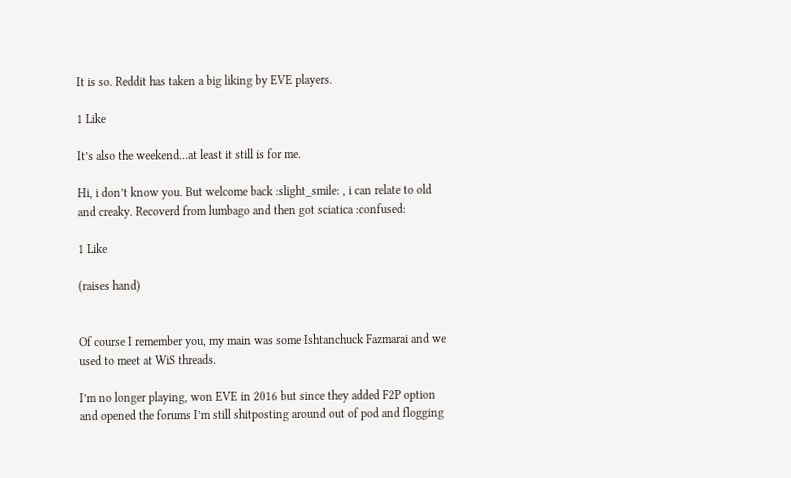It is so. Reddit has taken a big liking by EVE players.

1 Like

It’s also the weekend…at least it still is for me.

Hi, i don’t know you. But welcome back :slight_smile: , i can relate to old and creaky. Recoverd from lumbago and then got sciatica :confused:

1 Like

(raises hand)


Of course I remember you, my main was some Ishtanchuck Fazmarai and we used to meet at WiS threads.

I’m no longer playing, won EVE in 2016 but since they added F2P option and opened the forums I’m still shitposting around out of pod and flogging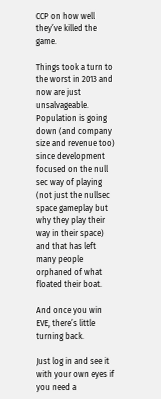CCP on how well they’ve killed the game.

Things took a turn to the worst in 2013 and now are just unsalvageable. Population is going down (and company size and revenue too) since development focused on the null sec way of playing (not just the nullsec space gameplay but why they play their way in their space) and that has left many people orphaned of what floated their boat.

And once you win EVE, there’s little turning back.

Just log in and see it with your own eyes if you need a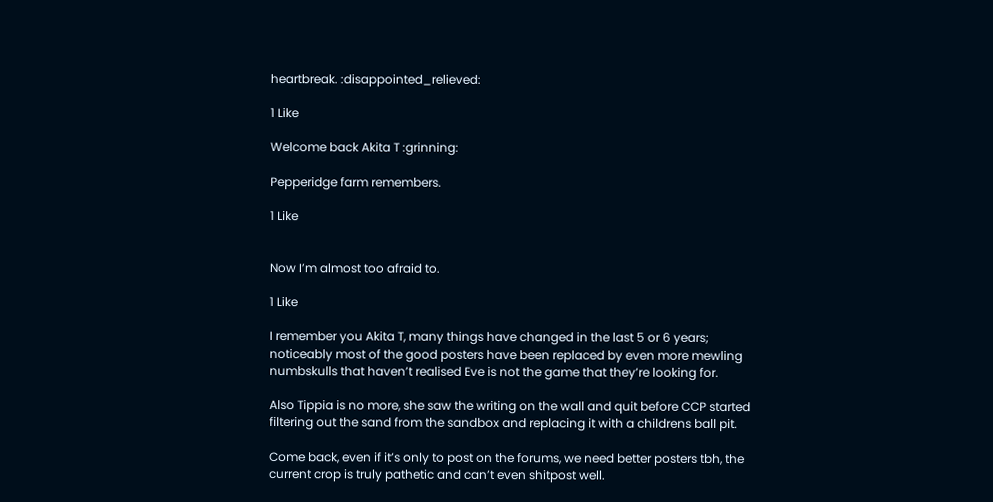heartbreak. :disappointed_relieved:

1 Like

Welcome back Akita T :grinning:

Pepperidge farm remembers.

1 Like


Now I’m almost too afraid to.

1 Like

I remember you Akita T, many things have changed in the last 5 or 6 years; noticeably most of the good posters have been replaced by even more mewling numbskulls that haven’t realised Eve is not the game that they’re looking for.

Also Tippia is no more, she saw the writing on the wall and quit before CCP started filtering out the sand from the sandbox and replacing it with a childrens ball pit.

Come back, even if it’s only to post on the forums, we need better posters tbh, the current crop is truly pathetic and can’t even shitpost well.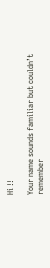Hi !!

Your name sounds familiar but couldn’t remember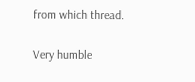from which thread.

Very humble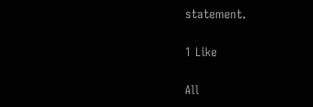statement.

1 Like

All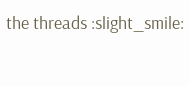the threads :slight_smile: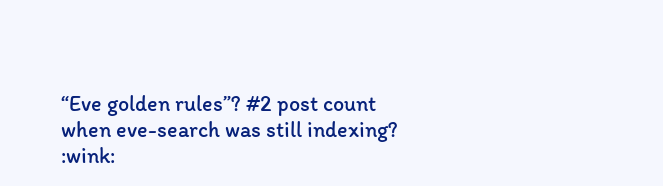“Eve golden rules”? #2 post count when eve-search was still indexing? :wink: